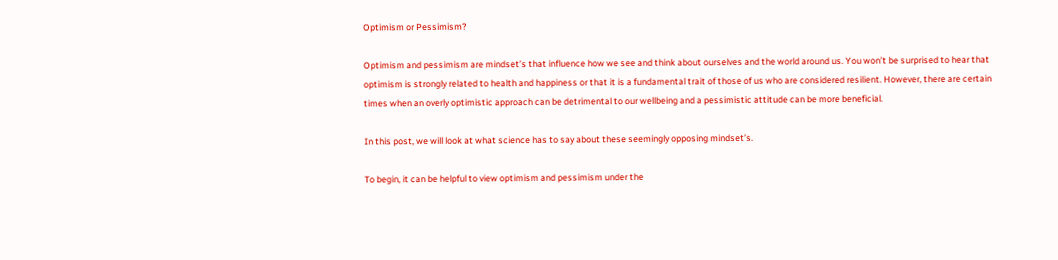Optimism or Pessimism?

Optimism and pessimism are mindset’s that influence how we see and think about ourselves and the world around us. You won’t be surprised to hear that optimism is strongly related to health and happiness or that it is a fundamental trait of those of us who are considered resilient. However, there are certain times when an overly optimistic approach can be detrimental to our wellbeing and a pessimistic attitude can be more beneficial.

In this post, we will look at what science has to say about these seemingly opposing mindset’s.

To begin, it can be helpful to view optimism and pessimism under the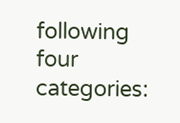following four categories: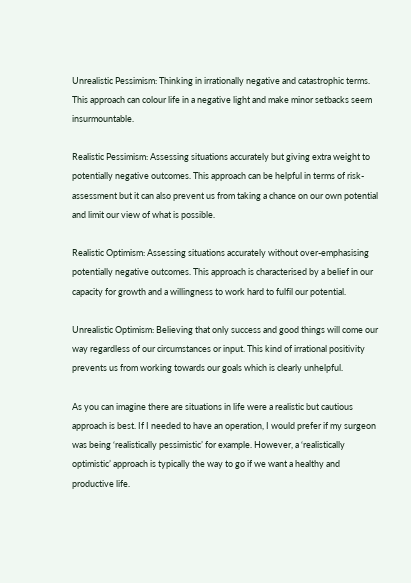Unrealistic Pessimism: Thinking in irrationally negative and catastrophic terms. This approach can colour life in a negative light and make minor setbacks seem insurmountable.

Realistic Pessimism: Assessing situations accurately but giving extra weight to potentially negative outcomes. This approach can be helpful in terms of risk-assessment but it can also prevent us from taking a chance on our own potential and limit our view of what is possible.

Realistic Optimism: Assessing situations accurately without over-emphasising potentially negative outcomes. This approach is characterised by a belief in our capacity for growth and a willingness to work hard to fulfil our potential.

Unrealistic Optimism: Believing that only success and good things will come our way regardless of our circumstances or input. This kind of irrational positivity prevents us from working towards our goals which is clearly unhelpful.

As you can imagine there are situations in life were a realistic but cautious approach is best. If I needed to have an operation, I would prefer if my surgeon was being ‘realistically pessimistic’ for example. However, a ‘realistically optimistic’ approach is typically the way to go if we want a healthy and productive life.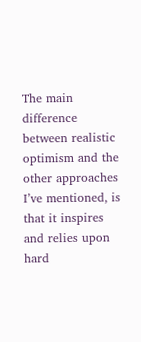The main difference between realistic optimism and the other approaches I’ve mentioned, is that it inspires and relies upon hard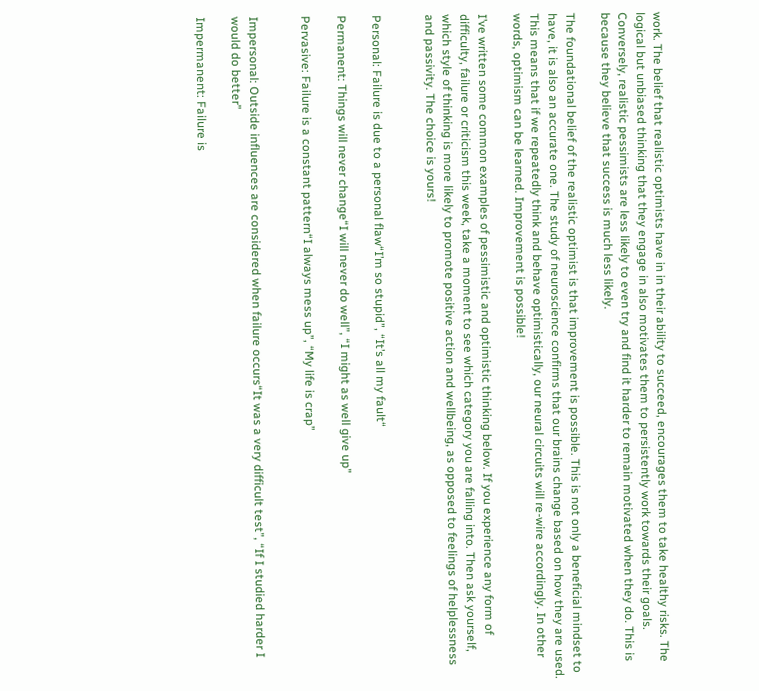work. The belief that realistic optimists have in in their ability to succeed, encourages them to take healthy risks. The logical but unbiased thinking that they engage in also motivates them to persistently work towards their goals. Conversely, realistic pessimists are less likely to even try and find it harder to remain motivated when they do. This is because they believe that success is much less likely.

The foundational belief of the realistic optimist is that improvement is possible. This is not only a beneficial mindset to have, it is also an accurate one. The study of neuroscience confirms that our brains change based on how they are used. This means that if we repeatedly think and behave optimistically, our neural circuits will re-wire accordingly. In other words, optimism can be learned. Improvement is possible!

I’ve written some common examples of pessimistic and optimistic thinking below. If you experience any form of difficulty, failure or criticism this week, take a moment to see which category you are falling into. Then ask yourself, which style of thinking is more likely to promote positive action and wellbeing, as opposed to feelings of helplessness and passivity. The choice is yours!


Personal: Failure is due to a personal flaw“I’m so stupid”, “It’s all my fault“

Permanent: Things will never change“I will never do well”, “I might as well give up”

Pervasive: Failure is a constant pattern“I always mess up”, “My life is crap”


Impersonal: Outside influences are considered when failure occurs“It was a very difficult test”, “If I studied harder I would do better”

Impermanent: Failure is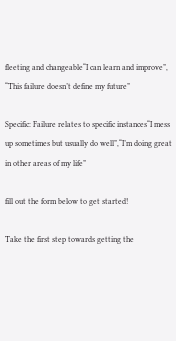fleeting and changeable“I can learn and improve”, “This failure doesn’t define my future”

Specific: Failure relates to specific instances“I mess up sometimes but usually do well”,“I’m doing great in other areas of my life”

fill out the form below to get started!

Take the first step towards getting the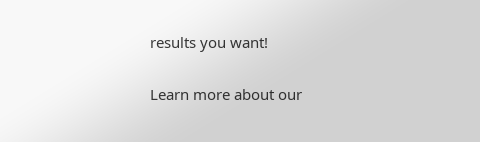results you want!

Learn more about our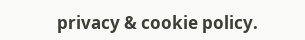privacy & cookie policy.